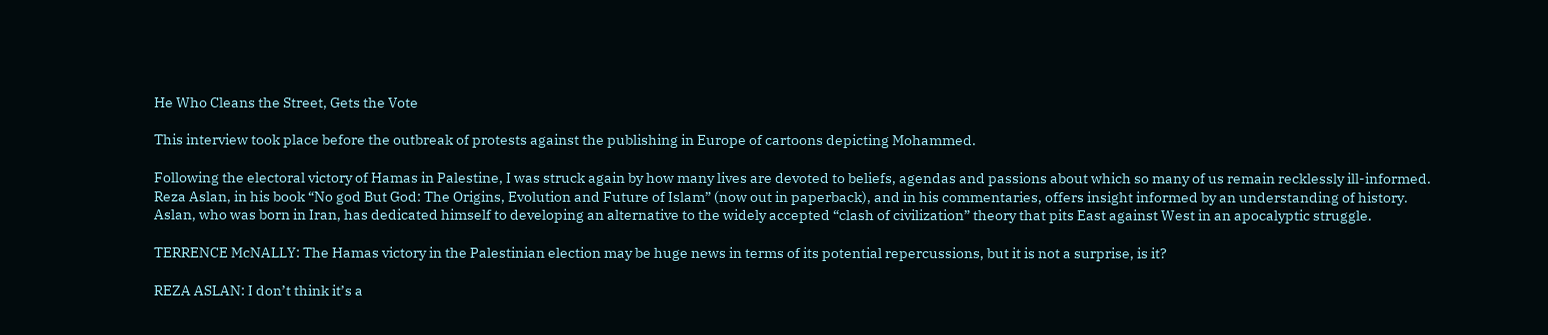He Who Cleans the Street, Gets the Vote

This interview took place before the outbreak of protests against the publishing in Europe of cartoons depicting Mohammed.

Following the electoral victory of Hamas in Palestine, I was struck again by how many lives are devoted to beliefs, agendas and passions about which so many of us remain recklessly ill-informed. Reza Aslan, in his book “No god But God: The Origins, Evolution and Future of Islam” (now out in paperback), and in his commentaries, offers insight informed by an understanding of history. Aslan, who was born in Iran, has dedicated himself to developing an alternative to the widely accepted “clash of civilization” theory that pits East against West in an apocalyptic struggle.

TERRENCE McNALLY: The Hamas victory in the Palestinian election may be huge news in terms of its potential repercussions, but it is not a surprise, is it?

REZA ASLAN: I don’t think it’s a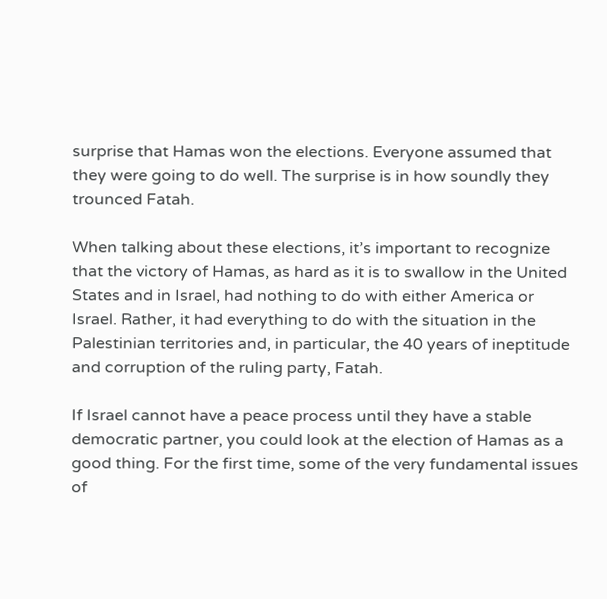surprise that Hamas won the elections. Everyone assumed that they were going to do well. The surprise is in how soundly they trounced Fatah.

When talking about these elections, it’s important to recognize that the victory of Hamas, as hard as it is to swallow in the United States and in Israel, had nothing to do with either America or Israel. Rather, it had everything to do with the situation in the Palestinian territories and, in particular, the 40 years of ineptitude and corruption of the ruling party, Fatah.

If Israel cannot have a peace process until they have a stable democratic partner, you could look at the election of Hamas as a good thing. For the first time, some of the very fundamental issues of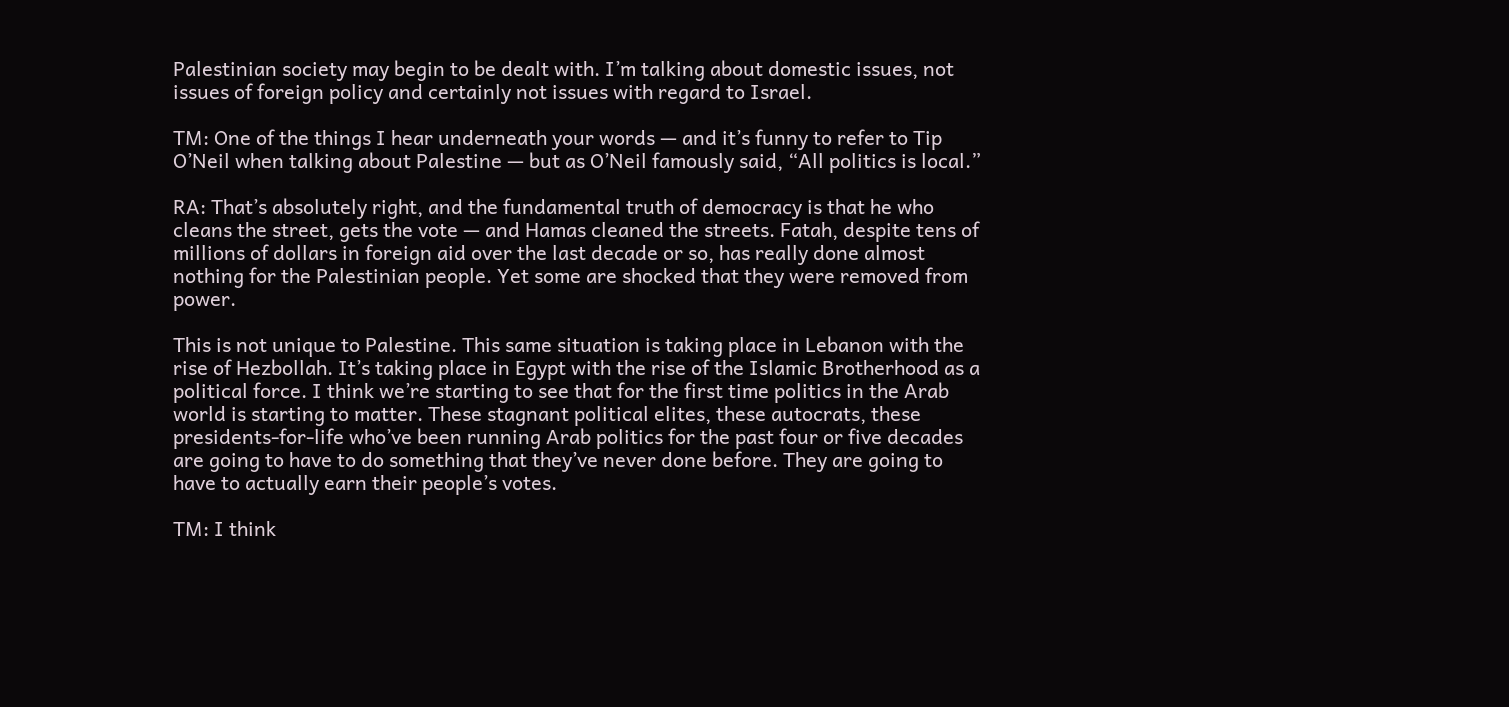Palestinian society may begin to be dealt with. I’m talking about domestic issues, not issues of foreign policy and certainly not issues with regard to Israel.

TM: One of the things I hear underneath your words — and it’s funny to refer to Tip O’Neil when talking about Palestine — but as O’Neil famously said, “All politics is local.”

RA: That’s absolutely right, and the fundamental truth of democracy is that he who cleans the street, gets the vote — and Hamas cleaned the streets. Fatah, despite tens of millions of dollars in foreign aid over the last decade or so, has really done almost nothing for the Palestinian people. Yet some are shocked that they were removed from power.

This is not unique to Palestine. This same situation is taking place in Lebanon with the rise of Hezbollah. It’s taking place in Egypt with the rise of the Islamic Brotherhood as a political force. I think we’re starting to see that for the first time politics in the Arab world is starting to matter. These stagnant political elites, these autocrats, these presidents-for-life who’ve been running Arab politics for the past four or five decades are going to have to do something that they’ve never done before. They are going to have to actually earn their people’s votes.

TM: I think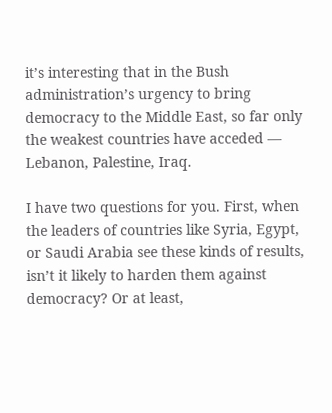it’s interesting that in the Bush administration’s urgency to bring democracy to the Middle East, so far only the weakest countries have acceded — Lebanon, Palestine, Iraq.

I have two questions for you. First, when the leaders of countries like Syria, Egypt, or Saudi Arabia see these kinds of results, isn’t it likely to harden them against democracy? Or at least,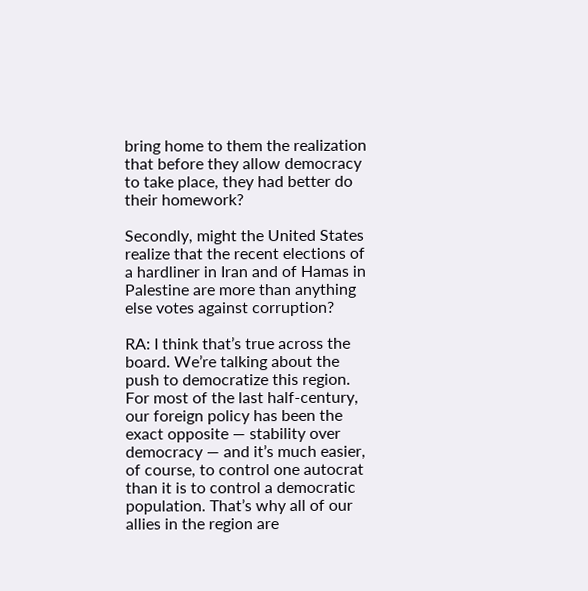bring home to them the realization that before they allow democracy to take place, they had better do their homework?

Secondly, might the United States realize that the recent elections of a hardliner in Iran and of Hamas in Palestine are more than anything else votes against corruption?

RA: I think that’s true across the board. We’re talking about the push to democratize this region. For most of the last half-century, our foreign policy has been the exact opposite — stability over democracy — and it’s much easier, of course, to control one autocrat than it is to control a democratic population. That’s why all of our allies in the region are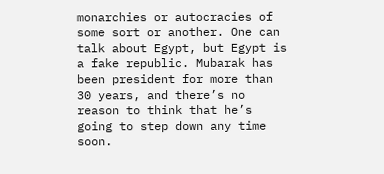monarchies or autocracies of some sort or another. One can talk about Egypt, but Egypt is a fake republic. Mubarak has been president for more than 30 years, and there’s no reason to think that he’s going to step down any time soon.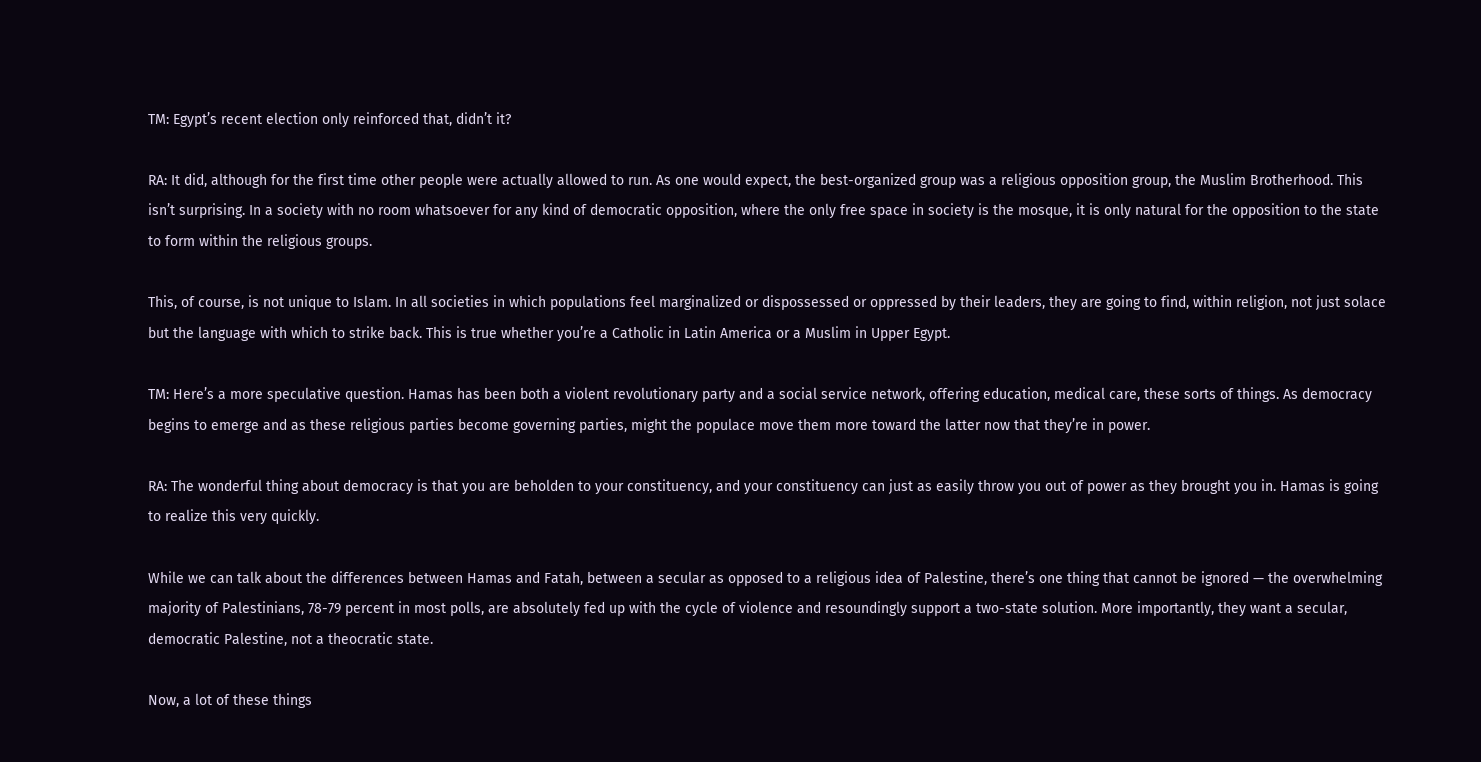TM: Egypt’s recent election only reinforced that, didn’t it?

RA: It did, although for the first time other people were actually allowed to run. As one would expect, the best-organized group was a religious opposition group, the Muslim Brotherhood. This isn’t surprising. In a society with no room whatsoever for any kind of democratic opposition, where the only free space in society is the mosque, it is only natural for the opposition to the state to form within the religious groups.

This, of course, is not unique to Islam. In all societies in which populations feel marginalized or dispossessed or oppressed by their leaders, they are going to find, within religion, not just solace but the language with which to strike back. This is true whether you’re a Catholic in Latin America or a Muslim in Upper Egypt.

TM: Here’s a more speculative question. Hamas has been both a violent revolutionary party and a social service network, offering education, medical care, these sorts of things. As democracy begins to emerge and as these religious parties become governing parties, might the populace move them more toward the latter now that they’re in power.

RA: The wonderful thing about democracy is that you are beholden to your constituency, and your constituency can just as easily throw you out of power as they brought you in. Hamas is going to realize this very quickly.

While we can talk about the differences between Hamas and Fatah, between a secular as opposed to a religious idea of Palestine, there’s one thing that cannot be ignored — the overwhelming majority of Palestinians, 78-79 percent in most polls, are absolutely fed up with the cycle of violence and resoundingly support a two-state solution. More importantly, they want a secular, democratic Palestine, not a theocratic state.

Now, a lot of these things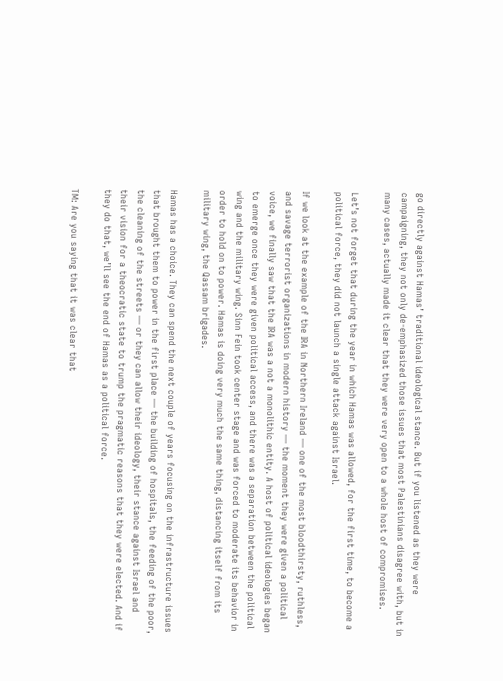go directly against Hamas’ traditional ideological stance. But if you listened as they were campaigning, they not only de-emphasized those issues that most Palestinians disagree with, but in many cases, actually made it clear that they were very open to a whole host of compromises.

Let’s not forget that during the year in which Hamas was allowed, for the first time, to become a political force, they did not launch a single attack against Israel.

If we look at the example of the IRA in Northern Ireland — one of the most bloodthirsty, ruthless, and savage terrorist organizations in modern history — the moment they were given a political voice, we finally saw that the IRA was a not a monolithic entity. A host of political ideologies began to emerge once they were given political access, and there was a separation between the political wing and the military wing. Sinn Fein took center stage and was forced to moderate its behavior in order to hold on to power. Hamas is doing very much the same thing, distancing itself from its military wing, the Qassam brigades.

Hamas has a choice. They can spend the next couple of years focusing on the infrastructure issues that brought them to power in the first place — the building of hospitals, the feeding of the poor, the cleaning of the streets — or they can allow their ideology, their stance against Israel and their vision for a theocratic state to trump the pragmatic reasons that they were elected. And if they do that, we’ll see the end of Hamas as a political force.

TM: Are you saying that it was clear that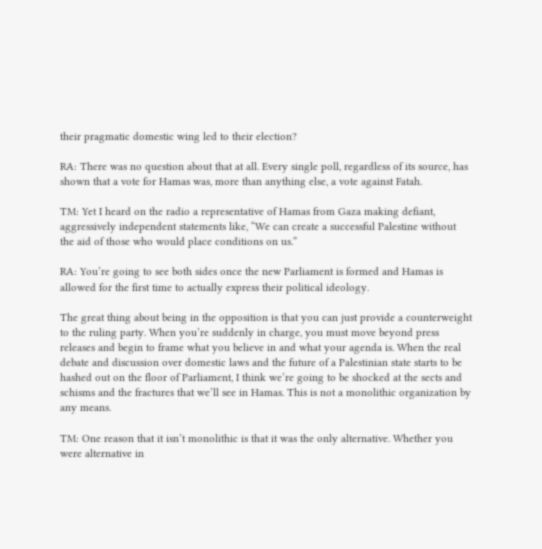their pragmatic domestic wing led to their election?

RA: There was no question about that at all. Every single poll, regardless of its source, has shown that a vote for Hamas was, more than anything else, a vote against Fatah.

TM: Yet I heard on the radio a representative of Hamas from Gaza making defiant, aggressively independent statements like, “We can create a successful Palestine without the aid of those who would place conditions on us.”

RA: You’re going to see both sides once the new Parliament is formed and Hamas is allowed for the first time to actually express their political ideology.

The great thing about being in the opposition is that you can just provide a counterweight to the ruling party. When you’re suddenly in charge, you must move beyond press releases and begin to frame what you believe in and what your agenda is. When the real debate and discussion over domestic laws and the future of a Palestinian state starts to be hashed out on the floor of Parliament, I think we’re going to be shocked at the sects and schisms and the fractures that we’ll see in Hamas. This is not a monolithic organization by any means.

TM: One reason that it isn’t monolithic is that it was the only alternative. Whether you were alternative in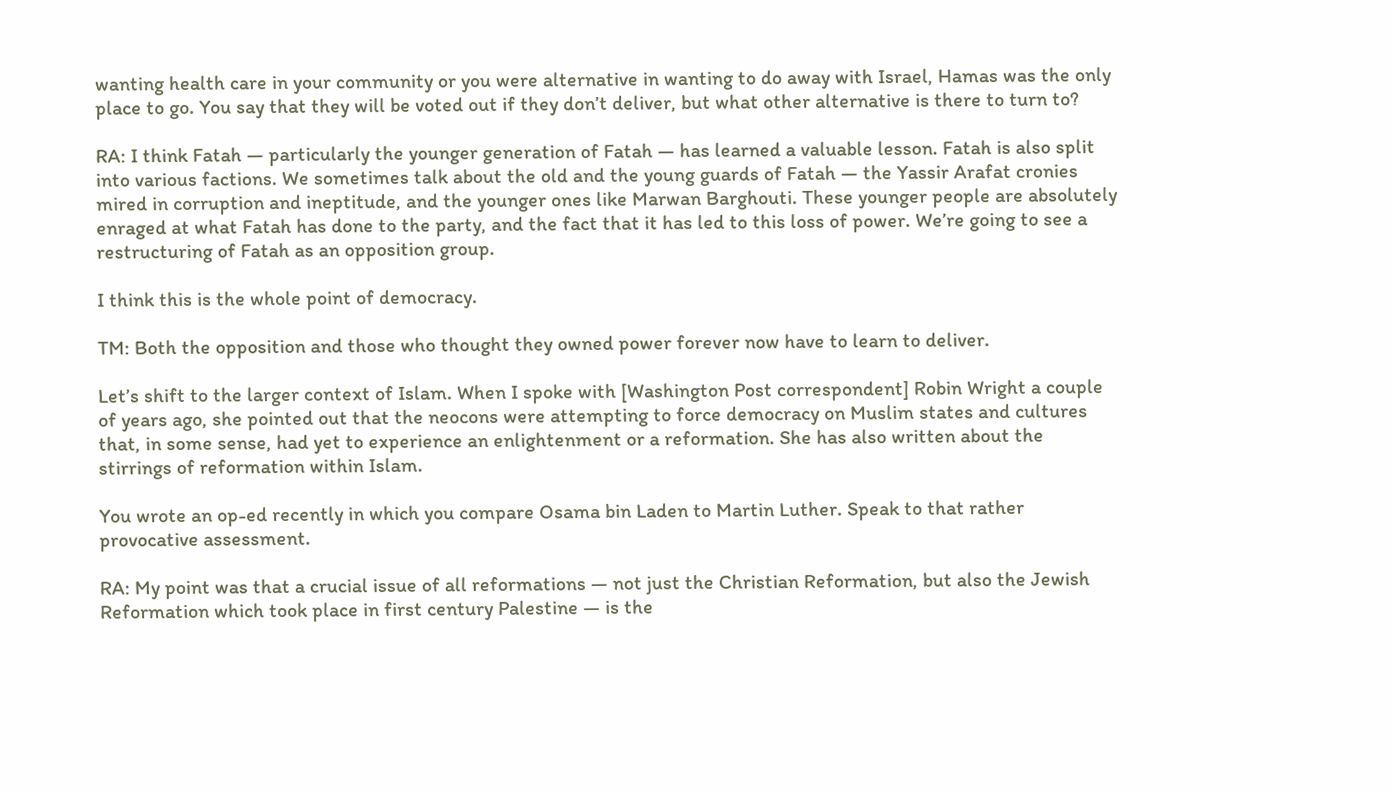wanting health care in your community or you were alternative in wanting to do away with Israel, Hamas was the only place to go. You say that they will be voted out if they don’t deliver, but what other alternative is there to turn to?

RA: I think Fatah — particularly the younger generation of Fatah — has learned a valuable lesson. Fatah is also split into various factions. We sometimes talk about the old and the young guards of Fatah — the Yassir Arafat cronies mired in corruption and ineptitude, and the younger ones like Marwan Barghouti. These younger people are absolutely enraged at what Fatah has done to the party, and the fact that it has led to this loss of power. We’re going to see a restructuring of Fatah as an opposition group.

I think this is the whole point of democracy.

TM: Both the opposition and those who thought they owned power forever now have to learn to deliver.

Let’s shift to the larger context of Islam. When I spoke with [Washington Post correspondent] Robin Wright a couple of years ago, she pointed out that the neocons were attempting to force democracy on Muslim states and cultures that, in some sense, had yet to experience an enlightenment or a reformation. She has also written about the stirrings of reformation within Islam.

You wrote an op-ed recently in which you compare Osama bin Laden to Martin Luther. Speak to that rather provocative assessment.

RA: My point was that a crucial issue of all reformations — not just the Christian Reformation, but also the Jewish Reformation which took place in first century Palestine — is the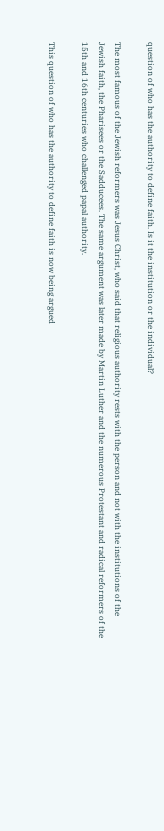question of who has the authority to define faith. Is it the institution or the individual?

The most famous of the Jewish reformers was Jesus Christ, who said that religious authority rests with the person and not with the institutions of the Jewish faith, the Pharisees or the Sadducees. The same argument was later made by Martin Luther and the numerous Protestant and radical reformers of the 15th and 16th centuries who challenged papal authority.

This question of who has the authority to define faith is now being argued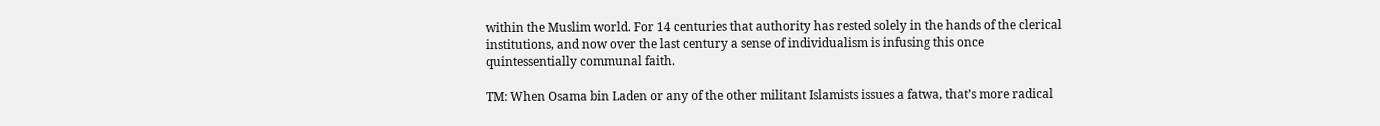within the Muslim world. For 14 centuries that authority has rested solely in the hands of the clerical institutions, and now over the last century a sense of individualism is infusing this once quintessentially communal faith.

TM: When Osama bin Laden or any of the other militant Islamists issues a fatwa, that’s more radical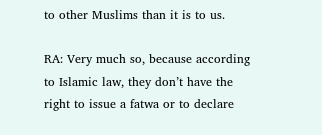to other Muslims than it is to us.

RA: Very much so, because according to Islamic law, they don’t have the right to issue a fatwa or to declare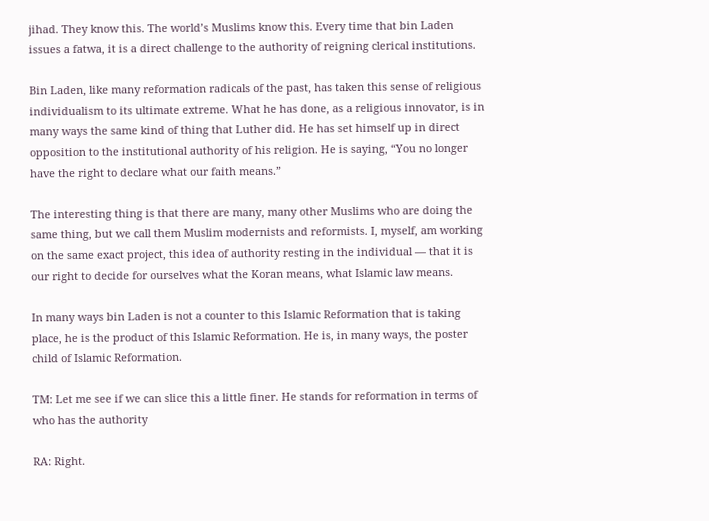jihad. They know this. The world’s Muslims know this. Every time that bin Laden issues a fatwa, it is a direct challenge to the authority of reigning clerical institutions.

Bin Laden, like many reformation radicals of the past, has taken this sense of religious individualism to its ultimate extreme. What he has done, as a religious innovator, is in many ways the same kind of thing that Luther did. He has set himself up in direct opposition to the institutional authority of his religion. He is saying, “You no longer have the right to declare what our faith means.”

The interesting thing is that there are many, many other Muslims who are doing the same thing, but we call them Muslim modernists and reformists. I, myself, am working on the same exact project, this idea of authority resting in the individual — that it is our right to decide for ourselves what the Koran means, what Islamic law means.

In many ways bin Laden is not a counter to this Islamic Reformation that is taking place, he is the product of this Islamic Reformation. He is, in many ways, the poster child of Islamic Reformation.

TM: Let me see if we can slice this a little finer. He stands for reformation in terms of who has the authority

RA: Right.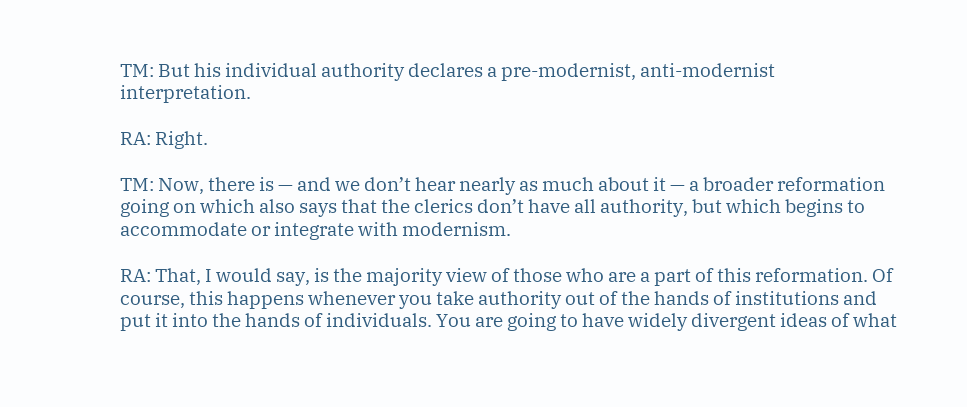TM: But his individual authority declares a pre-modernist, anti-modernist interpretation.

RA: Right.

TM: Now, there is — and we don’t hear nearly as much about it — a broader reformation going on which also says that the clerics don’t have all authority, but which begins to accommodate or integrate with modernism.

RA: That, I would say, is the majority view of those who are a part of this reformation. Of course, this happens whenever you take authority out of the hands of institutions and put it into the hands of individuals. You are going to have widely divergent ideas of what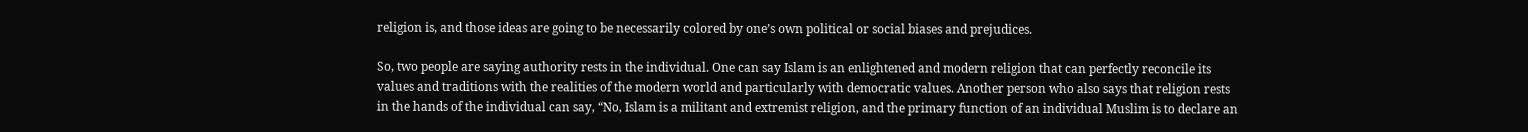religion is, and those ideas are going to be necessarily colored by one’s own political or social biases and prejudices.

So, two people are saying authority rests in the individual. One can say Islam is an enlightened and modern religion that can perfectly reconcile its values and traditions with the realities of the modern world and particularly with democratic values. Another person who also says that religion rests in the hands of the individual can say, “No, Islam is a militant and extremist religion, and the primary function of an individual Muslim is to declare an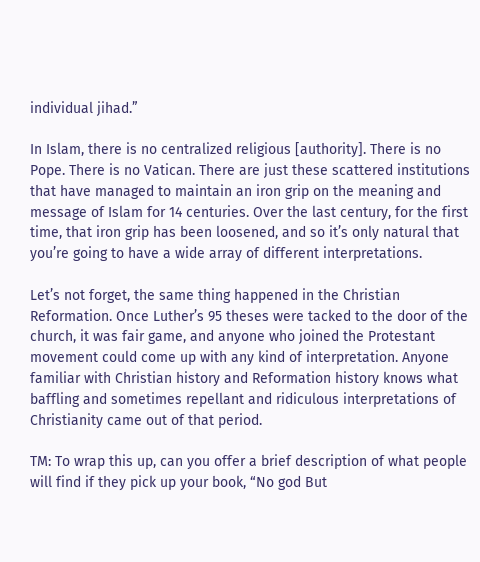individual jihad.”

In Islam, there is no centralized religious [authority]. There is no Pope. There is no Vatican. There are just these scattered institutions that have managed to maintain an iron grip on the meaning and message of Islam for 14 centuries. Over the last century, for the first time, that iron grip has been loosened, and so it’s only natural that you’re going to have a wide array of different interpretations.

Let’s not forget, the same thing happened in the Christian Reformation. Once Luther’s 95 theses were tacked to the door of the church, it was fair game, and anyone who joined the Protestant movement could come up with any kind of interpretation. Anyone familiar with Christian history and Reformation history knows what baffling and sometimes repellant and ridiculous interpretations of Christianity came out of that period.

TM: To wrap this up, can you offer a brief description of what people will find if they pick up your book, “No god But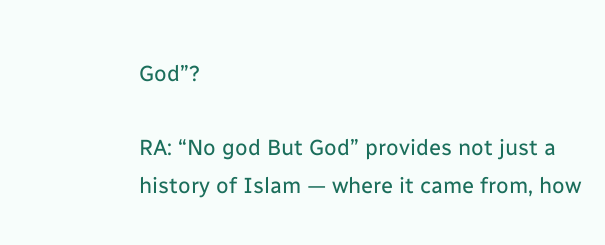God”?

RA: “No god But God” provides not just a history of Islam — where it came from, how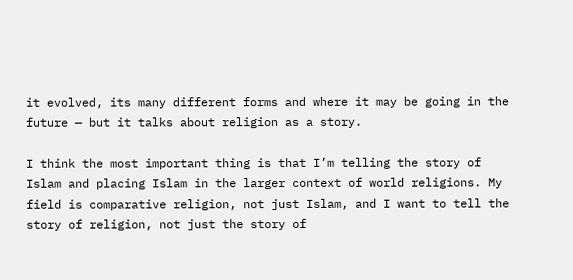it evolved, its many different forms and where it may be going in the future — but it talks about religion as a story.

I think the most important thing is that I’m telling the story of Islam and placing Islam in the larger context of world religions. My field is comparative religion, not just Islam, and I want to tell the story of religion, not just the story of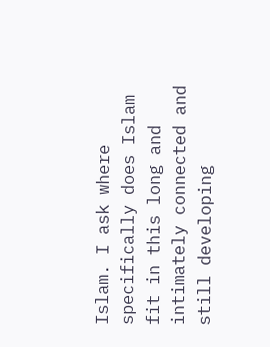Islam. I ask where specifically does Islam fit in this long and intimately connected and still developing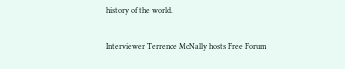history of the world.

Interviewer Terrence McNally hosts Free Forum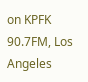on KPFK 90.7FM, Los Angeles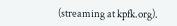(streaming at kpfk.org).